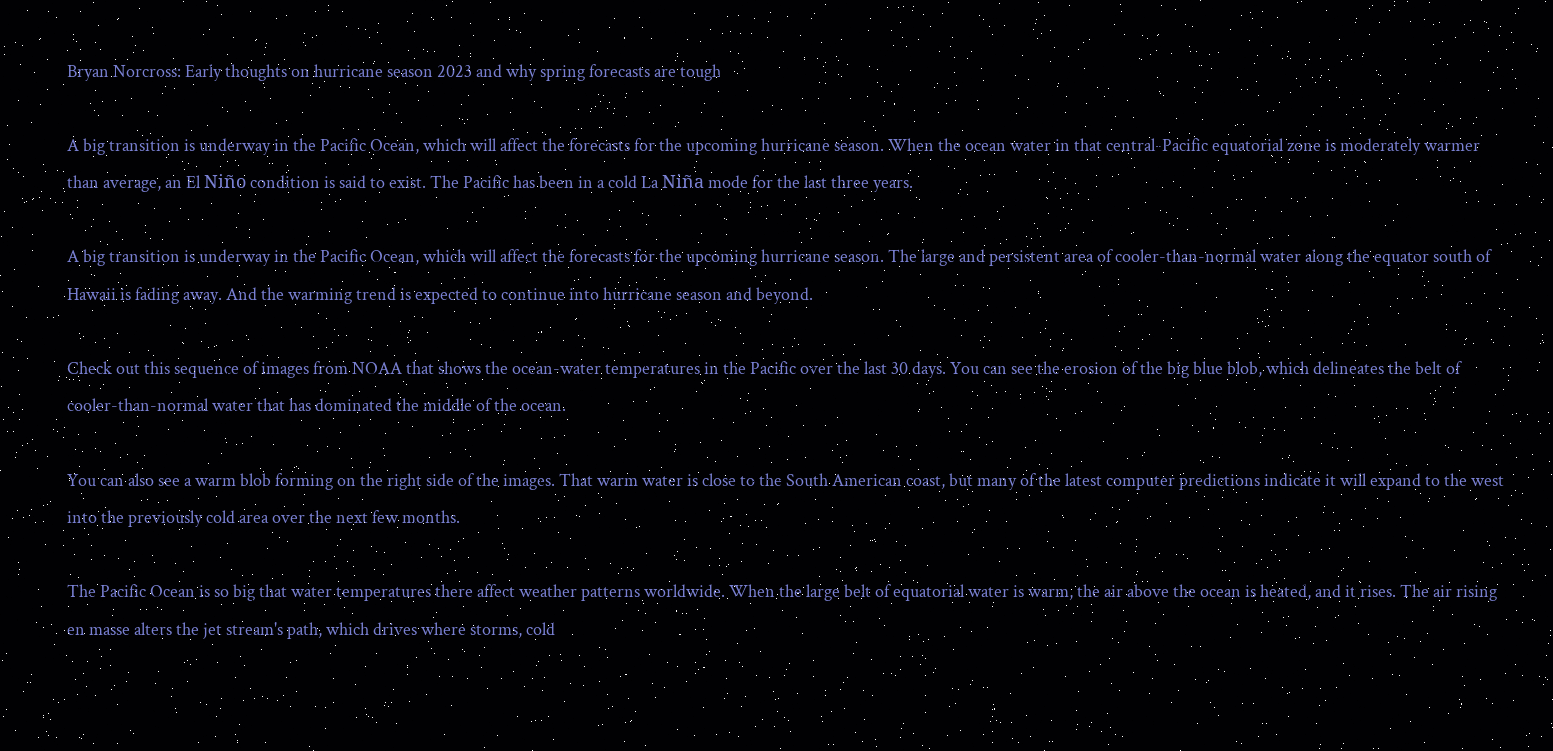Bryan Norcross: Early thoughts on hurricane season 2023 and why spring forecasts are tough

A big transition is underway in the Pacific Ocean, which will affect the forecasts for the upcoming hurricane season. When the ocean water in that central-Pacific equatorial zone is moderately warmer than average, an El Niño condition is said to exist. The Pacific has been in a cold La Niña mode for the last three years.

A big transition is underway in the Pacific Ocean, which will affect the forecasts for the upcoming hurricane season. The large and persistent area of cooler-than-normal water along the equator south of Hawaii is fading away. And the warming trend is expected to continue into hurricane season and beyond.

Check out this sequence of images from NOAA that shows the ocean-water temperatures in the Pacific over the last 30 days. You can see the erosion of the big blue blob, which delineates the belt of cooler-than-normal water that has dominated the middle of the ocean.

You can also see a warm blob forming on the right side of the images. That warm water is close to the South American coast, but many of the latest computer predictions indicate it will expand to the west into the previously cold area over the next few months.

The Pacific Ocean is so big that water temperatures there affect weather patterns worldwide. When the large belt of equatorial water is warm, the air above the ocean is heated, and it rises. The air rising en masse alters the jet stream's path, which drives where storms, cold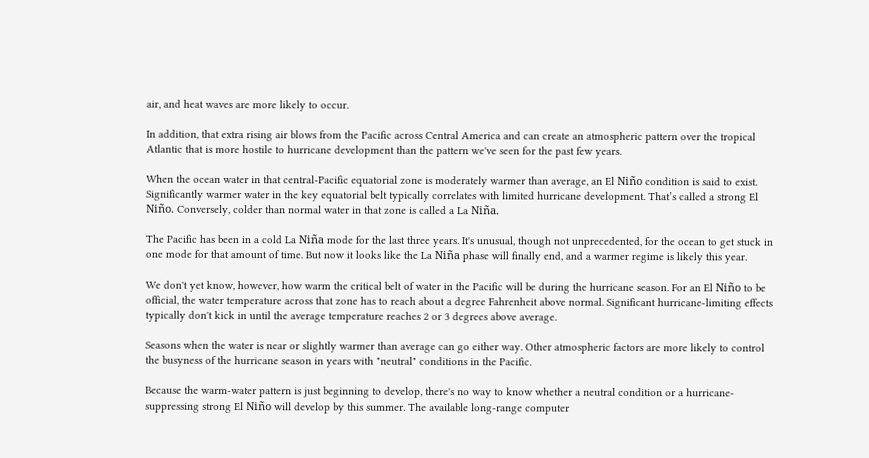air, and heat waves are more likely to occur.

In addition, that extra rising air blows from the Pacific across Central America and can create an atmospheric pattern over the tropical Atlantic that is more hostile to hurricane development than the pattern we've seen for the past few years.

When the ocean water in that central-Pacific equatorial zone is moderately warmer than average, an El Niño condition is said to exist. Significantly warmer water in the key equatorial belt typically correlates with limited hurricane development. That’s called a strong El Niño. Conversely, colder than normal water in that zone is called a La Niña.

The Pacific has been in a cold La Niña mode for the last three years. It's unusual, though not unprecedented, for the ocean to get stuck in one mode for that amount of time. But now it looks like the La Niña phase will finally end, and a warmer regime is likely this year.

We don't yet know, however, how warm the critical belt of water in the Pacific will be during the hurricane season. For an El Niño to be official, the water temperature across that zone has to reach about a degree Fahrenheit above normal. Significant hurricane-limiting effects typically don't kick in until the average temperature reaches 2 or 3 degrees above average.

Seasons when the water is near or slightly warmer than average can go either way. Other atmospheric factors are more likely to control the busyness of the hurricane season in years with "neutral" conditions in the Pacific.

Because the warm-water pattern is just beginning to develop, there's no way to know whether a neutral condition or a hurricane-suppressing strong El Niño will develop by this summer. The available long-range computer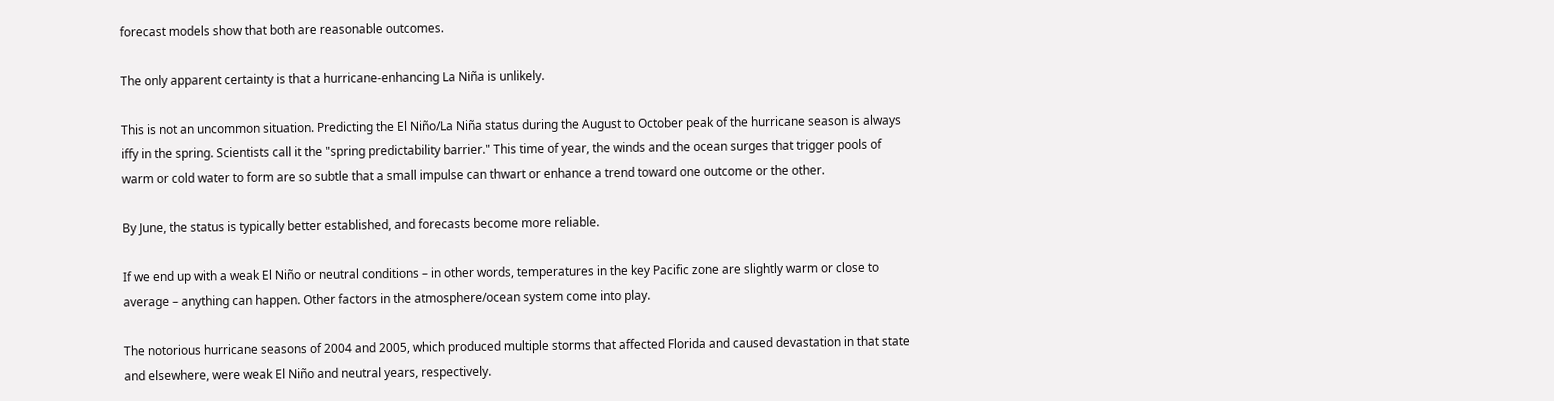forecast models show that both are reasonable outcomes.

The only apparent certainty is that a hurricane-enhancing La Niña is unlikely.

This is not an uncommon situation. Predicting the El Niño/La Niña status during the August to October peak of the hurricane season is always iffy in the spring. Scientists call it the "spring predictability barrier." This time of year, the winds and the ocean surges that trigger pools of warm or cold water to form are so subtle that a small impulse can thwart or enhance a trend toward one outcome or the other.

By June, the status is typically better established, and forecasts become more reliable.

If we end up with a weak El Niño or neutral conditions – in other words, temperatures in the key Pacific zone are slightly warm or close to average – anything can happen. Other factors in the atmosphere/ocean system come into play.

The notorious hurricane seasons of 2004 and 2005, which produced multiple storms that affected Florida and caused devastation in that state and elsewhere, were weak El Niño and neutral years, respectively.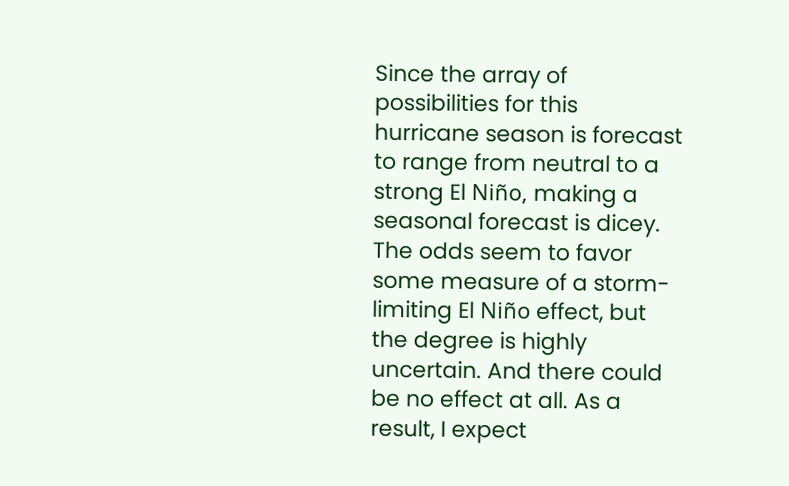Since the array of possibilities for this hurricane season is forecast to range from neutral to a strong El Niño, making a seasonal forecast is dicey. The odds seem to favor some measure of a storm-limiting El Niño effect, but the degree is highly uncertain. And there could be no effect at all. As a result, I expect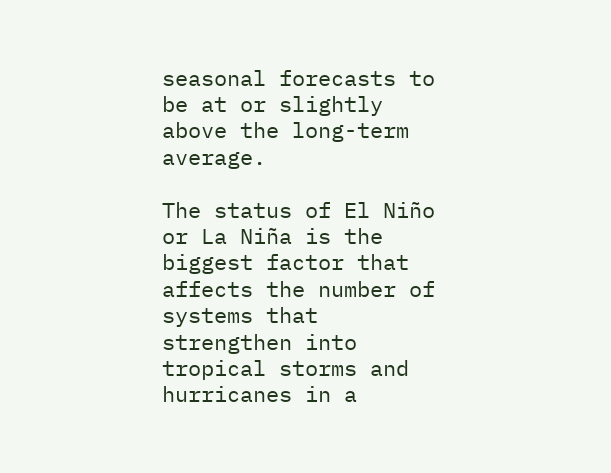seasonal forecasts to be at or slightly above the long-term average.

The status of El Niño or La Niña is the biggest factor that affects the number of systems that strengthen into tropical storms and hurricanes in a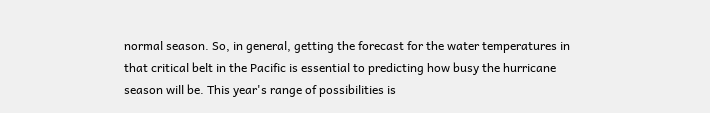normal season. So, in general, getting the forecast for the water temperatures in that critical belt in the Pacific is essential to predicting how busy the hurricane season will be. This year's range of possibilities is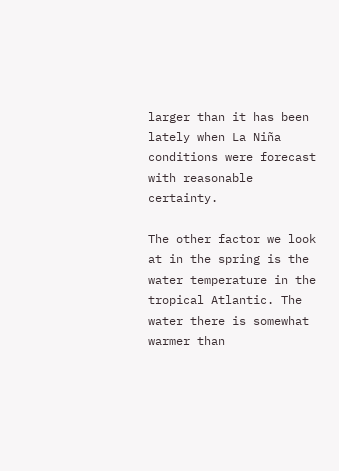larger than it has been lately when La Niña conditions were forecast with reasonable certainty.

The other factor we look at in the spring is the water temperature in the tropical Atlantic. The water there is somewhat warmer than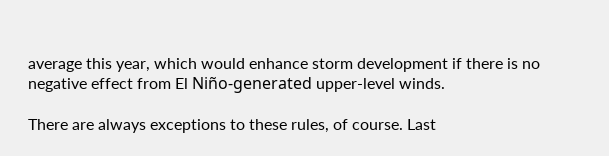average this year, which would enhance storm development if there is no negative effect from El Niño-generated upper-level winds.

There are always exceptions to these rules, of course. Last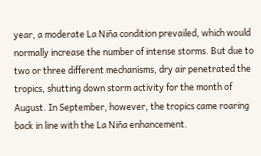year, a moderate La Niña condition prevailed, which would normally increase the number of intense storms. But due to two or three different mechanisms, dry air penetrated the tropics, shutting down storm activity for the month of August. In September, however, the tropics came roaring back in line with the La Niña enhancement.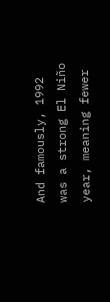And famously, 1992 was a strong El Niño year, meaning fewer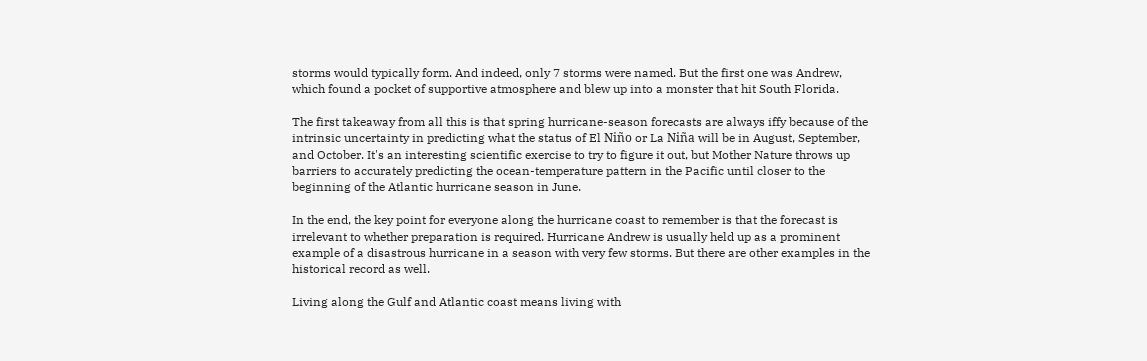storms would typically form. And indeed, only 7 storms were named. But the first one was Andrew, which found a pocket of supportive atmosphere and blew up into a monster that hit South Florida.

The first takeaway from all this is that spring hurricane-season forecasts are always iffy because of the intrinsic uncertainty in predicting what the status of El Niño or La Niña will be in August, September, and October. It's an interesting scientific exercise to try to figure it out, but Mother Nature throws up barriers to accurately predicting the ocean-temperature pattern in the Pacific until closer to the beginning of the Atlantic hurricane season in June.

In the end, the key point for everyone along the hurricane coast to remember is that the forecast is irrelevant to whether preparation is required. Hurricane Andrew is usually held up as a prominent example of a disastrous hurricane in a season with very few storms. But there are other examples in the historical record as well.

Living along the Gulf and Atlantic coast means living with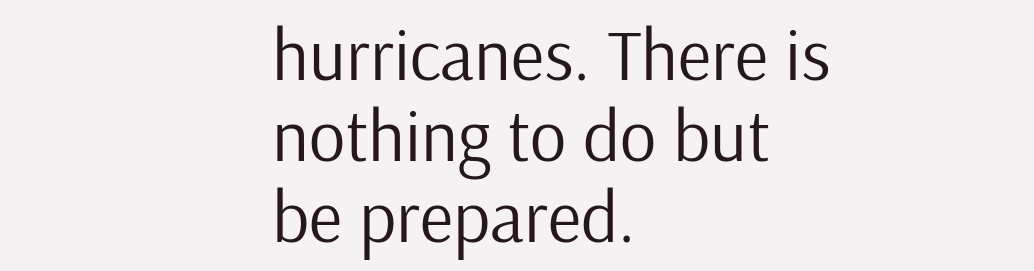hurricanes. There is nothing to do but be prepared.